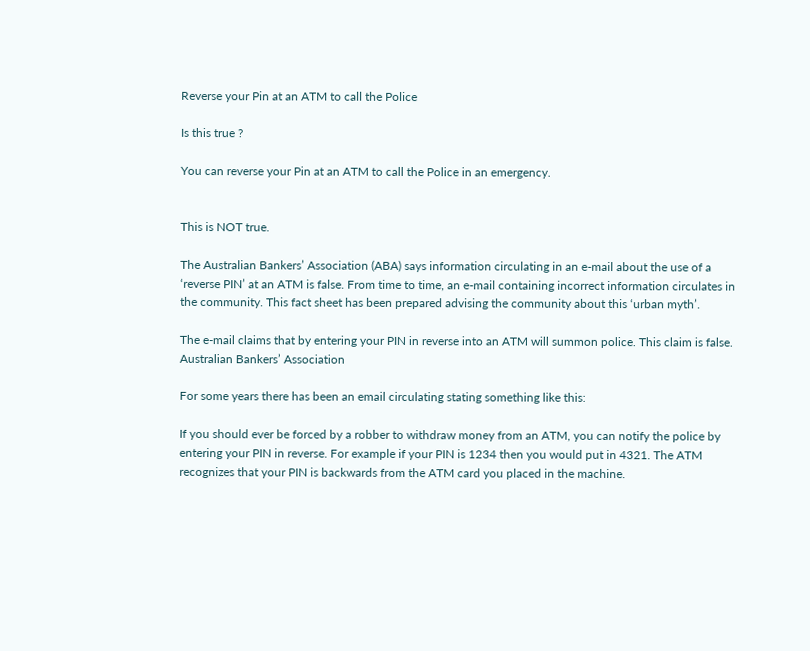Reverse your Pin at an ATM to call the Police

Is this true ?

You can reverse your Pin at an ATM to call the Police in an emergency.


This is NOT true.

The Australian Bankers’ Association (ABA) says information circulating in an e-mail about the use of a ‘reverse PIN’ at an ATM is false. From time to time, an e-mail containing incorrect information circulates in the community. This fact sheet has been prepared advising the community about this ‘urban myth’.

The e-mail claims that by entering your PIN in reverse into an ATM will summon police. This claim is false.
Australian Bankers’ Association

For some years there has been an email circulating stating something like this:

If you should ever be forced by a robber to withdraw money from an ATM, you can notify the police by entering your PIN in reverse. For example if your PIN is 1234 then you would put in 4321. The ATM recognizes that your PIN is backwards from the ATM card you placed in the machine.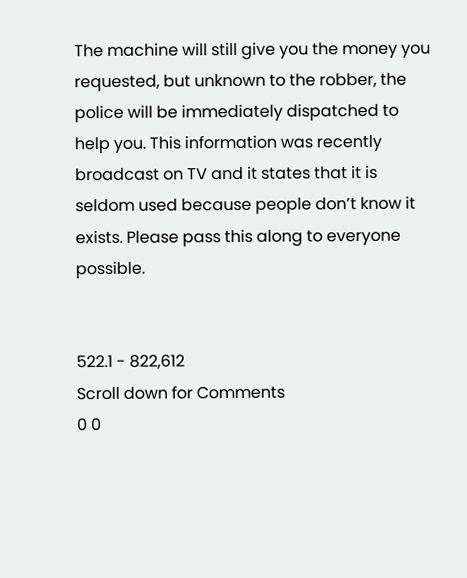The machine will still give you the money you requested, but unknown to the robber, the police will be immediately dispatched to help you. This information was recently broadcast on TV and it states that it is seldom used because people don’t know it exists. Please pass this along to everyone possible.


522.1 - 822,612
Scroll down for Comments
0 0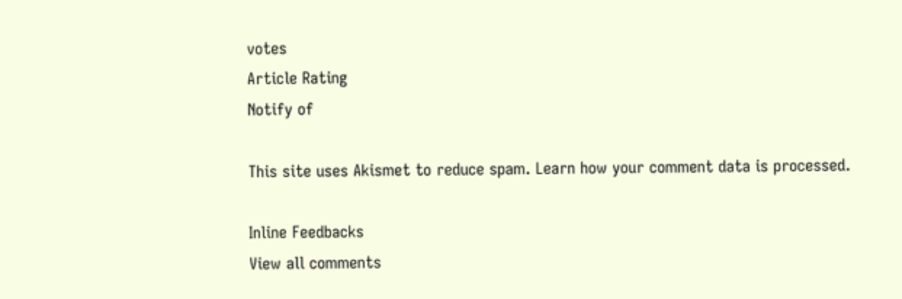votes
Article Rating
Notify of

This site uses Akismet to reduce spam. Learn how your comment data is processed.

Inline Feedbacks
View all comments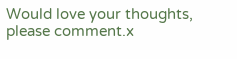Would love your thoughts, please comment.x